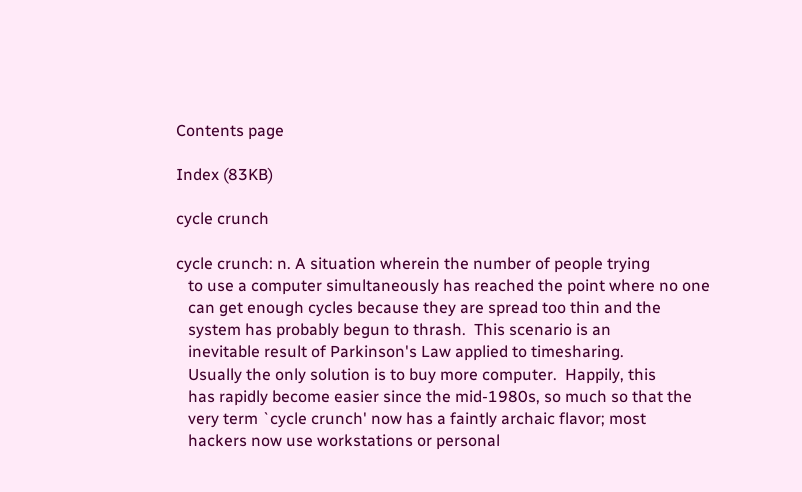Contents page

Index (83KB)

cycle crunch

cycle crunch: n. A situation wherein the number of people trying
   to use a computer simultaneously has reached the point where no one
   can get enough cycles because they are spread too thin and the
   system has probably begun to thrash.  This scenario is an
   inevitable result of Parkinson's Law applied to timesharing.
   Usually the only solution is to buy more computer.  Happily, this
   has rapidly become easier since the mid-1980s, so much so that the
   very term `cycle crunch' now has a faintly archaic flavor; most
   hackers now use workstations or personal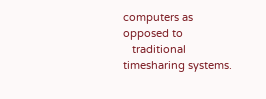computers as opposed to
   traditional timesharing systems.